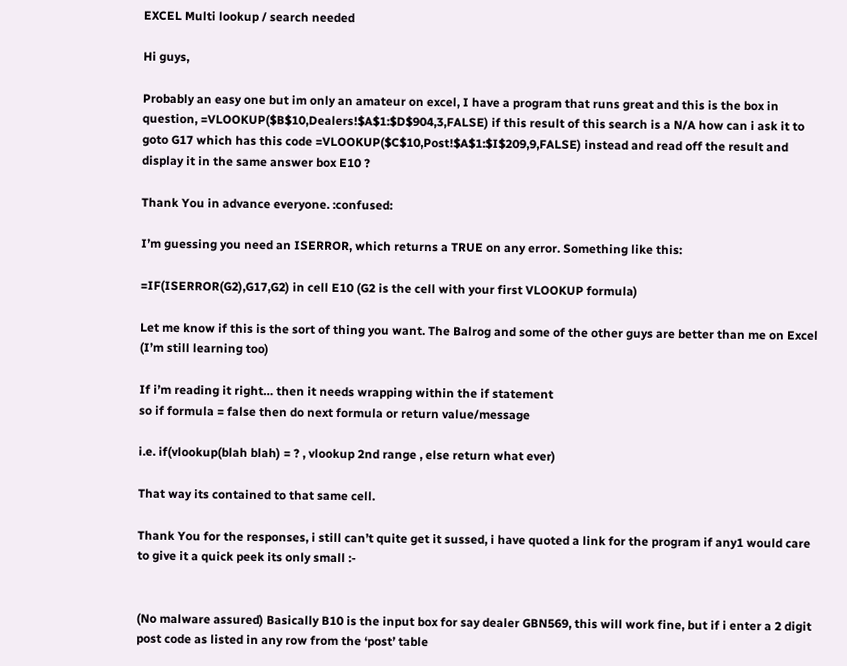EXCEL Multi lookup / search needed

Hi guys,

Probably an easy one but im only an amateur on excel, I have a program that runs great and this is the box in question, =VLOOKUP($B$10,Dealers!$A$1:$D$904,3,FALSE) if this result of this search is a N/A how can i ask it to goto G17 which has this code =VLOOKUP($C$10,Post!$A$1:$I$209,9,FALSE) instead and read off the result and display it in the same answer box E10 ?

Thank You in advance everyone. :confused:

I’m guessing you need an ISERROR, which returns a TRUE on any error. Something like this:

=IF(ISERROR(G2),G17,G2) in cell E10 (G2 is the cell with your first VLOOKUP formula)

Let me know if this is the sort of thing you want. The Balrog and some of the other guys are better than me on Excel (I’m still learning too)

If i’m reading it right… then it needs wrapping within the if statement
so if formula = false then do next formula or return value/message

i.e. if(vlookup(blah blah) = ? , vlookup 2nd range , else return what ever)

That way its contained to that same cell.

Thank You for the responses, i still can’t quite get it sussed, i have quoted a link for the program if any1 would care to give it a quick peek its only small :-


(No malware assured) Basically B10 is the input box for say dealer GBN569, this will work fine, but if i enter a 2 digit post code as listed in any row from the ‘post’ table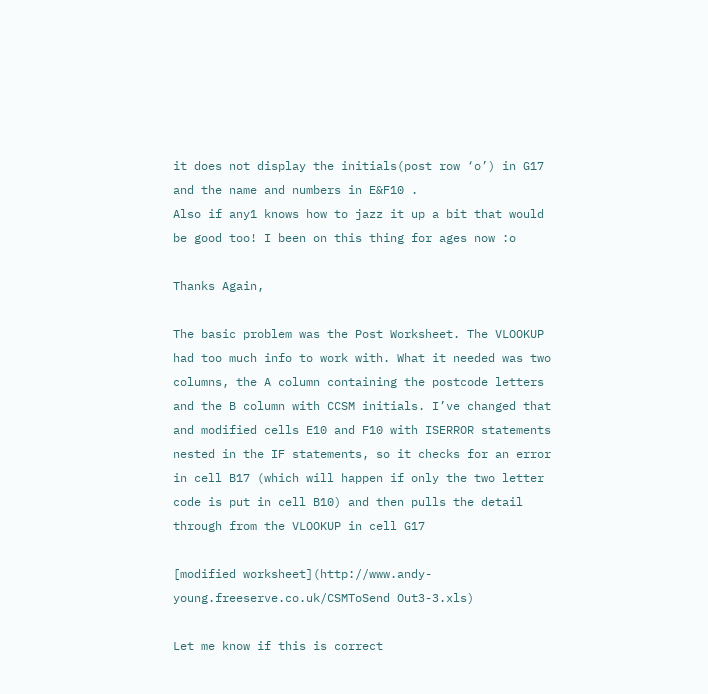it does not display the initials(post row ‘o’) in G17 and the name and numbers in E&F10 .
Also if any1 knows how to jazz it up a bit that would be good too! I been on this thing for ages now :o

Thanks Again,

The basic problem was the Post Worksheet. The VLOOKUP had too much info to work with. What it needed was two columns, the A column containing the postcode letters and the B column with CCSM initials. I’ve changed that and modified cells E10 and F10 with ISERROR statements nested in the IF statements, so it checks for an error in cell B17 (which will happen if only the two letter code is put in cell B10) and then pulls the detail through from the VLOOKUP in cell G17

[modified worksheet](http://www.andy-young.freeserve.co.uk/CSMToSend Out3-3.xls)

Let me know if this is correct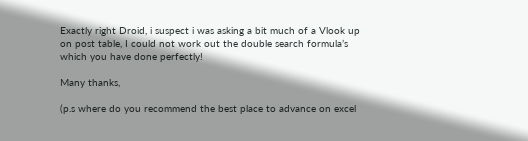Exactly right Droid, i suspect i was asking a bit much of a Vlook up on post table, I could not work out the double search formula’s which you have done perfectly!

Many thanks,

(p.s where do you recommend the best place to advance on excel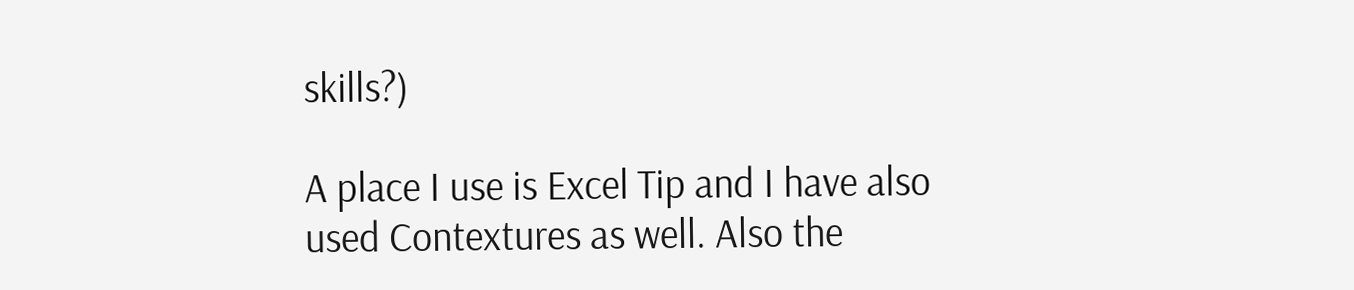skills?)

A place I use is Excel Tip and I have also used Contextures as well. Also the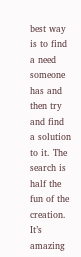best way is to find a need someone has and then try and find a solution to it. The search is half the fun of the creation. It’s amazing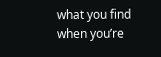what you find when you’re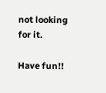not looking for it.

Have fun!!